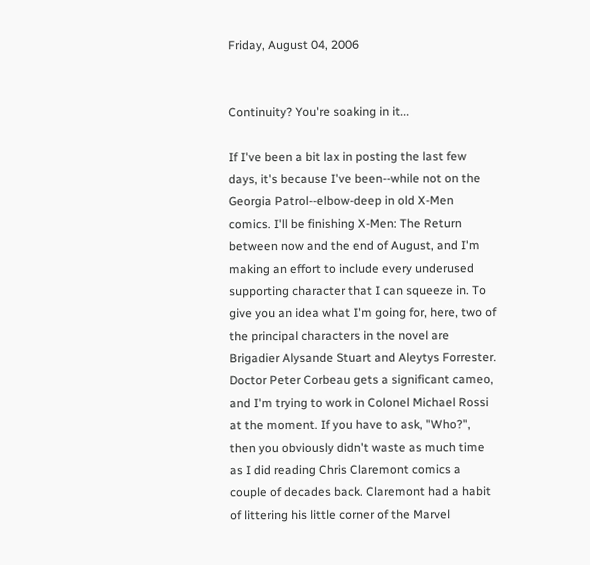Friday, August 04, 2006


Continuity? You're soaking in it...

If I've been a bit lax in posting the last few days, it's because I've been--while not on the Georgia Patrol--elbow-deep in old X-Men comics. I'll be finishing X-Men: The Return between now and the end of August, and I'm making an effort to include every underused supporting character that I can squeeze in. To give you an idea what I'm going for, here, two of the principal characters in the novel are Brigadier Alysande Stuart and Aleytys Forrester. Doctor Peter Corbeau gets a significant cameo, and I'm trying to work in Colonel Michael Rossi at the moment. If you have to ask, "Who?", then you obviously didn't waste as much time as I did reading Chris Claremont comics a couple of decades back. Claremont had a habit of littering his little corner of the Marvel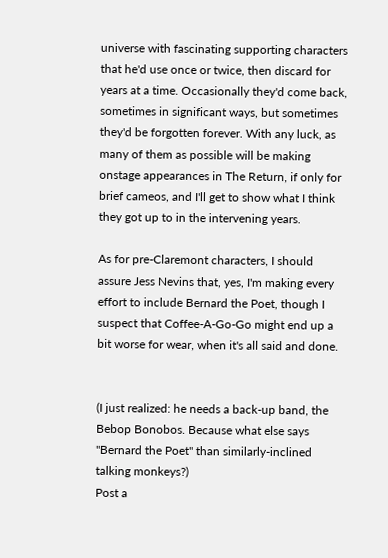universe with fascinating supporting characters that he'd use once or twice, then discard for years at a time. Occasionally they'd come back, sometimes in significant ways, but sometimes they'd be forgotten forever. With any luck, as many of them as possible will be making onstage appearances in The Return, if only for brief cameos, and I'll get to show what I think they got up to in the intervening years.

As for pre-Claremont characters, I should assure Jess Nevins that, yes, I'm making every effort to include Bernard the Poet, though I suspect that Coffee-A-Go-Go might end up a bit worse for wear, when it's all said and done.


(I just realized: he needs a back-up band, the Bebop Bonobos. Because what else says "Bernard the Poet" than similarly-inclined talking monkeys?)
Post a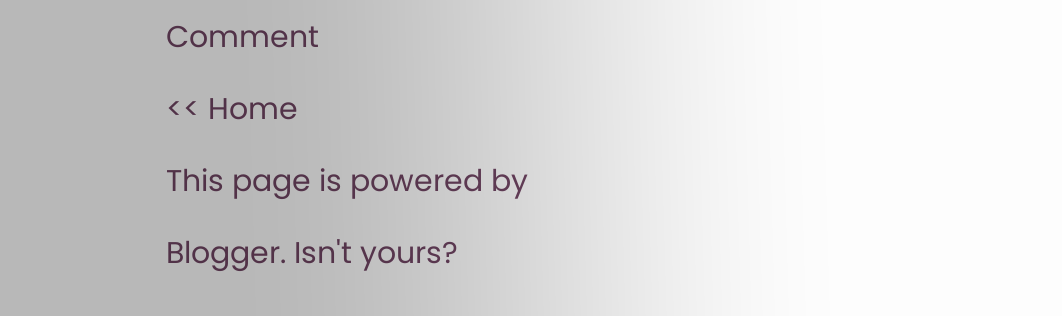Comment

<< Home

This page is powered by

Blogger. Isn't yours?